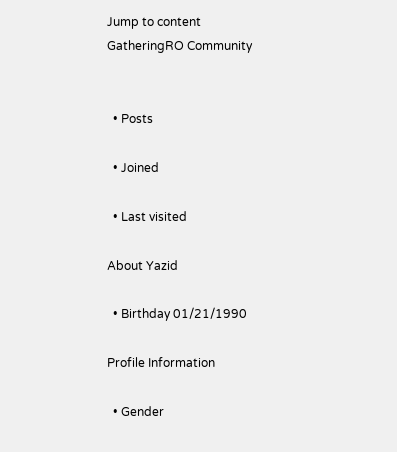Jump to content
GatheringRO Community


  • Posts

  • Joined

  • Last visited

About Yazid

  • Birthday 01/21/1990

Profile Information

  • Gender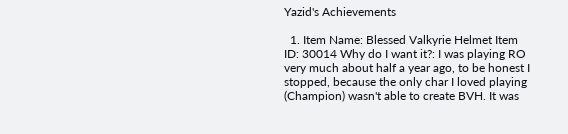Yazid's Achievements

  1. Item Name: Blessed Valkyrie Helmet Item ID: 30014 Why do I want it?: I was playing RO very much about half a year ago, to be honest I stopped, because the only char I loved playing (Champion) wasn't able to create BVH. It was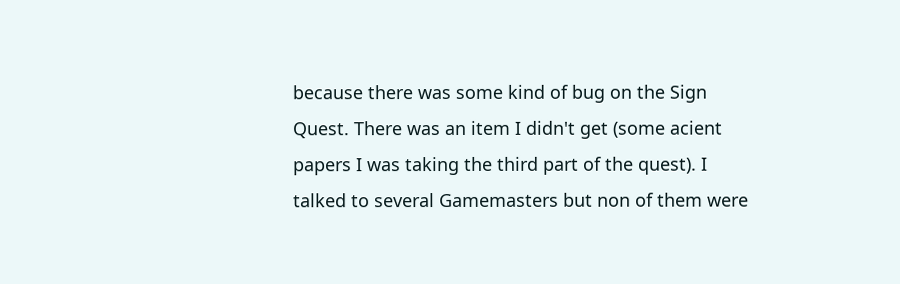because there was some kind of bug on the Sign Quest. There was an item I didn't get (some acient papers I was taking the third part of the quest). I talked to several Gamemasters but non of them were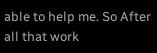able to help me. So After all that work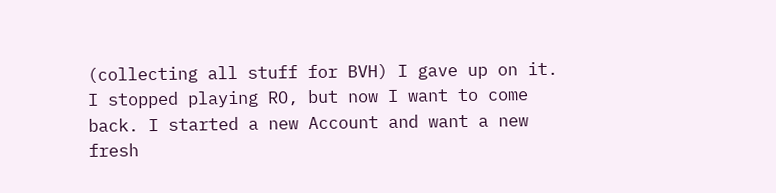(collecting all stuff for BVH) I gave up on it. I stopped playing RO, but now I want to come back. I started a new Account and want a new fresh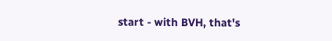start - with BVH, that's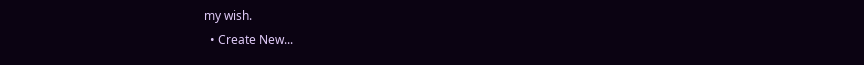my wish.
  • Create New...